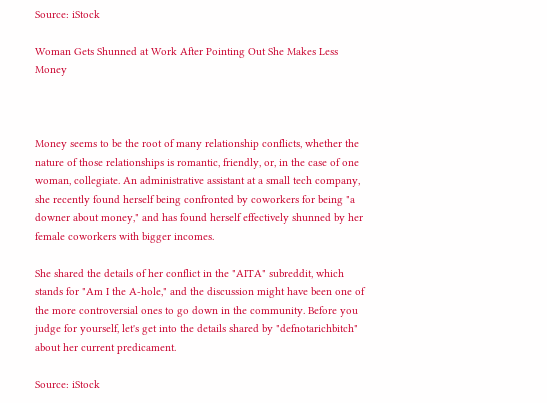Source: iStock

Woman Gets Shunned at Work After Pointing Out She Makes Less Money



Money seems to be the root of many relationship conflicts, whether the nature of those relationships is romantic, friendly, or, in the case of one woman, collegiate. An administrative assistant at a small tech company, she recently found herself being confronted by coworkers for being "a downer about money," and has found herself effectively shunned by her female coworkers with bigger incomes.

She shared the details of her conflict in the "AITA" subreddit, which stands for "Am I the A-hole," and the discussion might have been one of the more controversial ones to go down in the community. Before you judge for yourself, let's get into the details shared by "defnotarichbitch" about her current predicament.

Source: iStock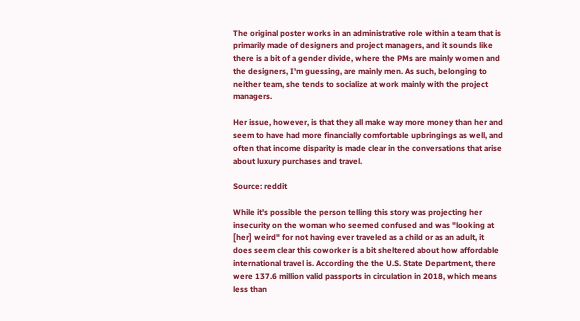The original poster works in an administrative role within a team that is primarily made of designers and project managers, and it sounds like there is a bit of a gender divide, where the PMs are mainly women and the designers, I'm guessing, are mainly men. As such, belonging to neither team, she tends to socialize at work mainly with the project managers.

Her issue, however, is that they all make way more money than her and seem to have had more financially comfortable upbringings as well, and often that income disparity is made clear in the conversations that arise about luxury purchases and travel.

Source: reddit

While it's possible the person telling this story was projecting her insecurity on the woman who seemed confused and was "looking at [her] weird" for not having ever traveled as a child or as an adult, it does seem clear this coworker is a bit sheltered about how affordable international travel is. According the the U.S. State Department, there were 137.6 million valid passports in circulation in 2018, which means less than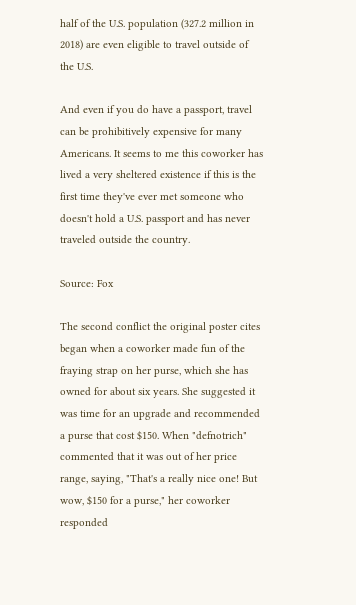half of the U.S. population (327.2 million in 2018) are even eligible to travel outside of the U.S.

And even if you do have a passport, travel can be prohibitively expensive for many Americans. It seems to me this coworker has lived a very sheltered existence if this is the first time they've ever met someone who doesn't hold a U.S. passport and has never traveled outside the country.

Source: Fox

The second conflict the original poster cites began when a coworker made fun of the fraying strap on her purse, which she has owned for about six years. She suggested it was time for an upgrade and recommended a purse that cost $150. When "defnotrich" commented that it was out of her price range, saying, "That's a really nice one! But wow, $150 for a purse," her coworker responded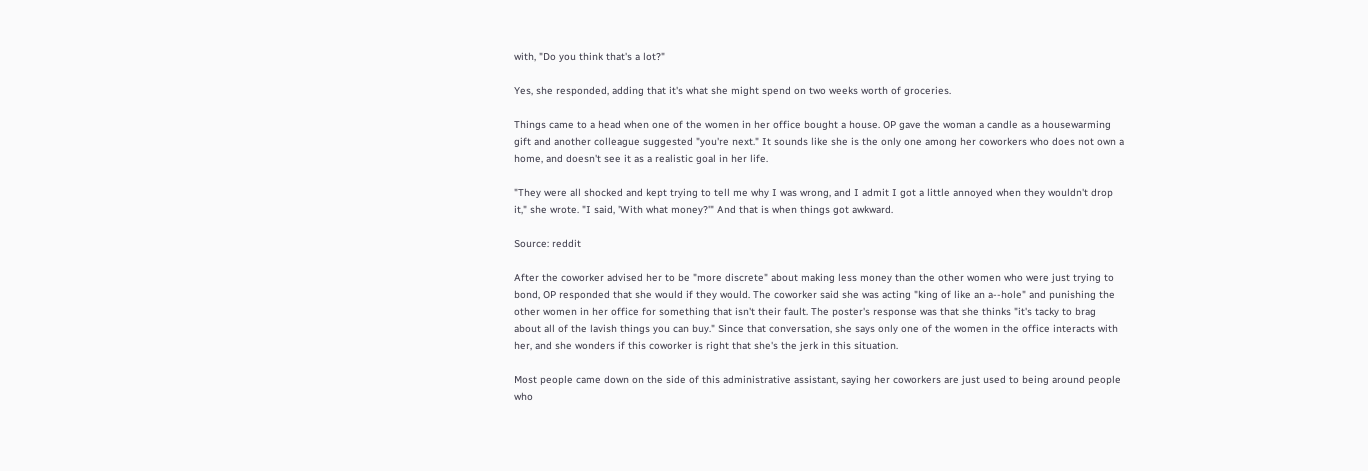with, "Do you think that's a lot?"

Yes, she responded, adding that it's what she might spend on two weeks worth of groceries.

Things came to a head when one of the women in her office bought a house. OP gave the woman a candle as a housewarming gift and another colleague suggested "you're next." It sounds like she is the only one among her coworkers who does not own a home, and doesn't see it as a realistic goal in her life.

"They were all shocked and kept trying to tell me why I was wrong, and I admit I got a little annoyed when they wouldn't drop it," she wrote. "I said, 'With what money?'" And that is when things got awkward.

Source: reddit

After the coworker advised her to be "more discrete" about making less money than the other women who were just trying to bond, OP responded that she would if they would. The coworker said she was acting "king of like an a--hole" and punishing the other women in her office for something that isn't their fault. The poster's response was that she thinks "it's tacky to brag about all of the lavish things you can buy." Since that conversation, she says only one of the women in the office interacts with her, and she wonders if this coworker is right that she's the jerk in this situation.

Most people came down on the side of this administrative assistant, saying her coworkers are just used to being around people who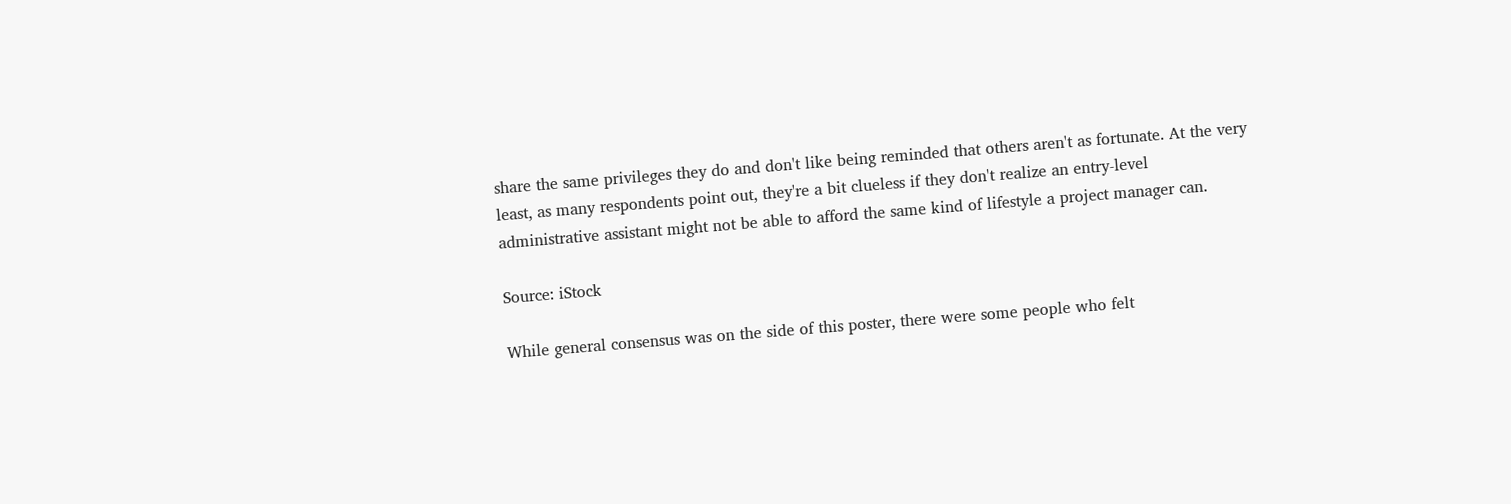share the same privileges they do and don't like being reminded that others aren't as fortunate. At the very least, as many respondents point out, they're a bit clueless if they don't realize an entry-level administrative assistant might not be able to afford the same kind of lifestyle a project manager can.

Source: iStock

While general consensus was on the side of this poster, there were some people who felt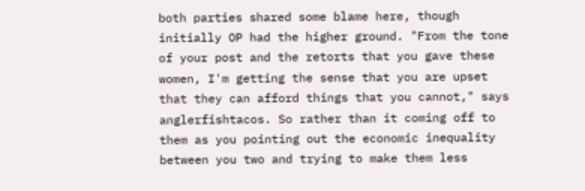both parties shared some blame here, though initially OP had the higher ground. "From the tone of your post and the retorts that you gave these women, I'm getting the sense that you are upset that they can afford things that you cannot," says anglerfishtacos. So rather than it coming off to them as you pointing out the economic inequality between you two and trying to make them less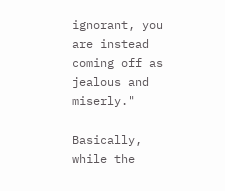ignorant, you are instead coming off as jealous and miserly."

Basically, while the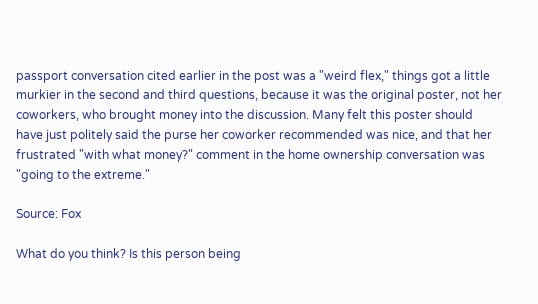passport conversation cited earlier in the post was a "weird flex," things got a little murkier in the second and third questions, because it was the original poster, not her coworkers, who brought money into the discussion. Many felt this poster should have just politely said the purse her coworker recommended was nice, and that her frustrated "with what money?" comment in the home ownership conversation was "going to the extreme."

Source: Fox

What do you think? Is this person being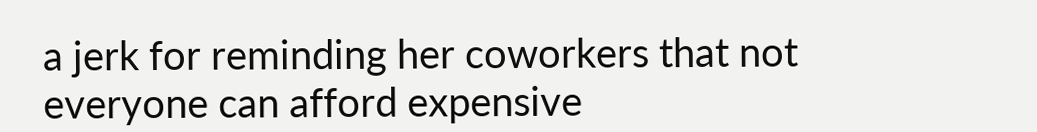a jerk for reminding her coworkers that not everyone can afford expensive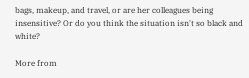bags, makeup, and travel, or are her colleagues being insensitive? Or do you think the situation isn't so black and white?

More from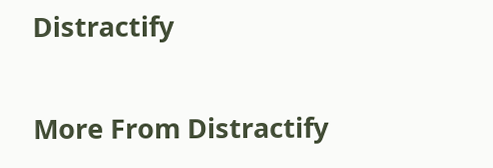Distractify

More From Distractify